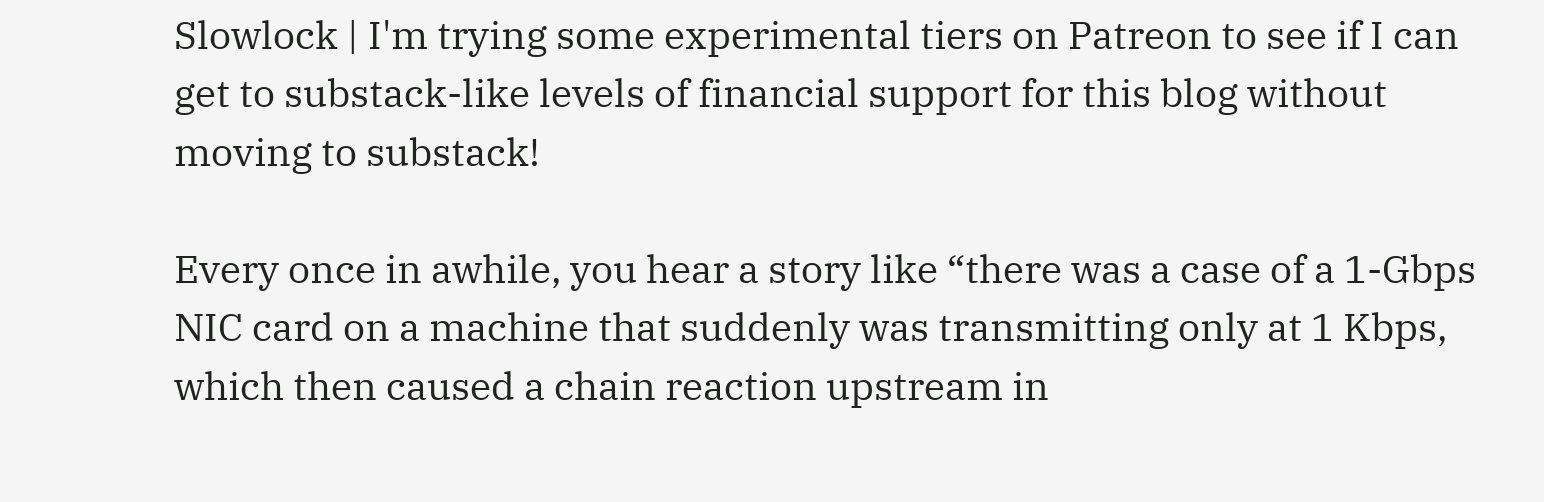Slowlock | I'm trying some experimental tiers on Patreon to see if I can get to substack-like levels of financial support for this blog without moving to substack!

Every once in awhile, you hear a story like “there was a case of a 1-Gbps NIC card on a machine that suddenly was transmitting only at 1 Kbps, which then caused a chain reaction upstream in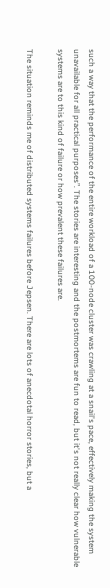such a way that the performance of the entire workload of a 100-node cluster was crawling at a snail's pace, effectively making the system unavailable for all practical purposes”. The stories are interesting and the postmortems are fun to read, but it's not really clear how vulnerable systems are to this kind of failure or how prevalent these failures are.

The situation reminds me of distributed systems failures before Jepsen. There are lots of anecdotal horror stories, but a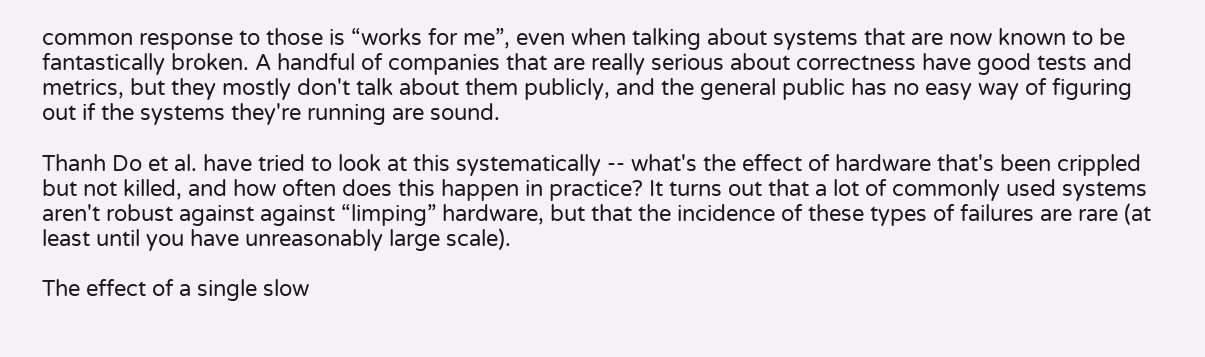common response to those is “works for me”, even when talking about systems that are now known to be fantastically broken. A handful of companies that are really serious about correctness have good tests and metrics, but they mostly don't talk about them publicly, and the general public has no easy way of figuring out if the systems they're running are sound.

Thanh Do et al. have tried to look at this systematically -- what's the effect of hardware that's been crippled but not killed, and how often does this happen in practice? It turns out that a lot of commonly used systems aren't robust against against “limping” hardware, but that the incidence of these types of failures are rare (at least until you have unreasonably large scale).

The effect of a single slow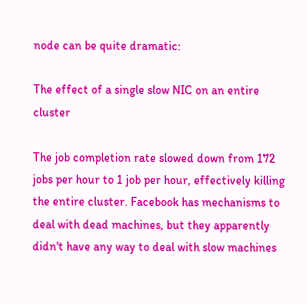node can be quite dramatic:

The effect of a single slow NIC on an entire cluster

The job completion rate slowed down from 172 jobs per hour to 1 job per hour, effectively killing the entire cluster. Facebook has mechanisms to deal with dead machines, but they apparently didn't have any way to deal with slow machines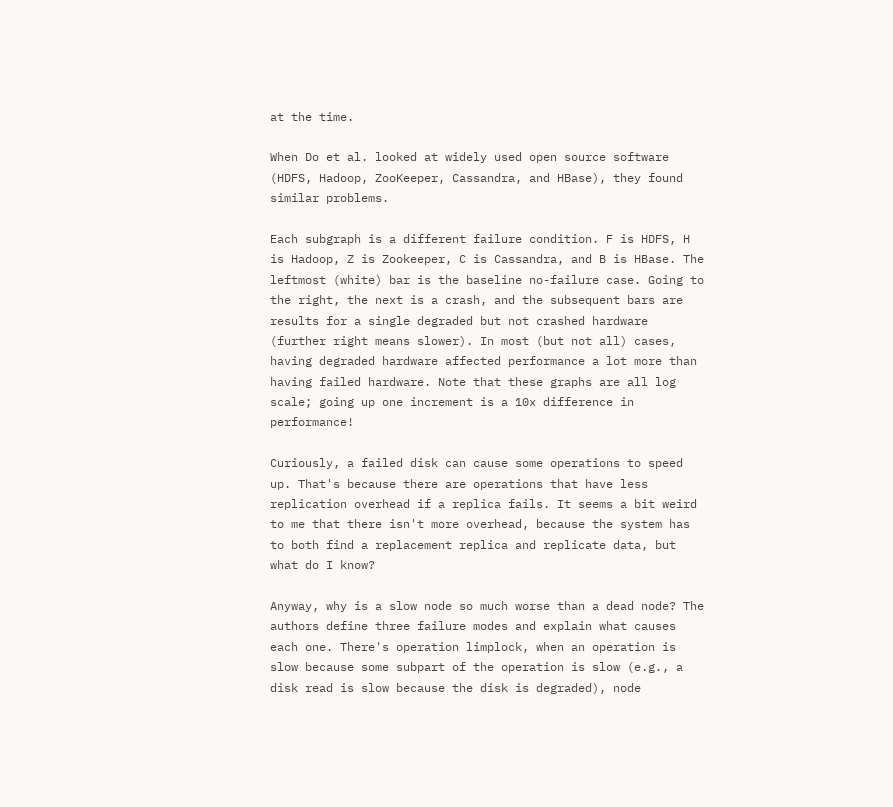at the time.

When Do et al. looked at widely used open source software (HDFS, Hadoop, ZooKeeper, Cassandra, and HBase), they found similar problems.

Each subgraph is a different failure condition. F is HDFS, H is Hadoop, Z is Zookeeper, C is Cassandra, and B is HBase. The leftmost (white) bar is the baseline no-failure case. Going to the right, the next is a crash, and the subsequent bars are results for a single degraded but not crashed hardware (further right means slower). In most (but not all) cases, having degraded hardware affected performance a lot more than having failed hardware. Note that these graphs are all log scale; going up one increment is a 10x difference in performance!

Curiously, a failed disk can cause some operations to speed up. That's because there are operations that have less replication overhead if a replica fails. It seems a bit weird to me that there isn't more overhead, because the system has to both find a replacement replica and replicate data, but what do I know?

Anyway, why is a slow node so much worse than a dead node? The authors define three failure modes and explain what causes each one. There's operation limplock, when an operation is slow because some subpart of the operation is slow (e.g., a disk read is slow because the disk is degraded), node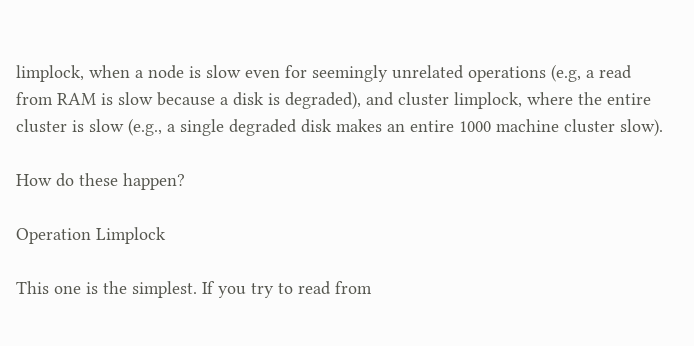limplock, when a node is slow even for seemingly unrelated operations (e.g, a read from RAM is slow because a disk is degraded), and cluster limplock, where the entire cluster is slow (e.g., a single degraded disk makes an entire 1000 machine cluster slow).

How do these happen?

Operation Limplock

This one is the simplest. If you try to read from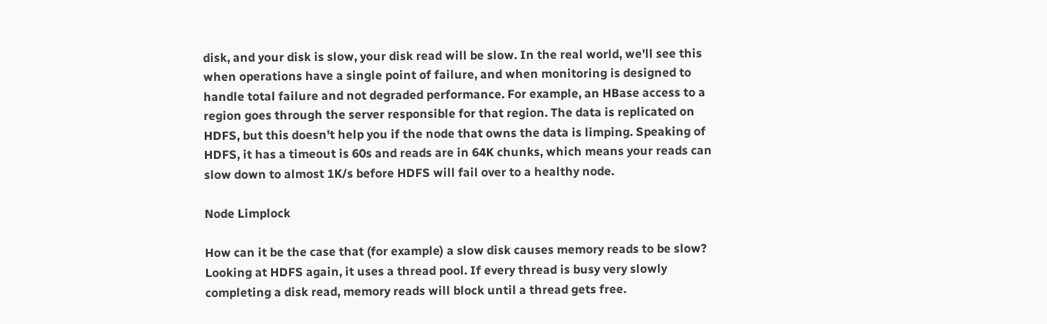disk, and your disk is slow, your disk read will be slow. In the real world, we'll see this when operations have a single point of failure, and when monitoring is designed to handle total failure and not degraded performance. For example, an HBase access to a region goes through the server responsible for that region. The data is replicated on HDFS, but this doesn't help you if the node that owns the data is limping. Speaking of HDFS, it has a timeout is 60s and reads are in 64K chunks, which means your reads can slow down to almost 1K/s before HDFS will fail over to a healthy node.

Node Limplock

How can it be the case that (for example) a slow disk causes memory reads to be slow? Looking at HDFS again, it uses a thread pool. If every thread is busy very slowly completing a disk read, memory reads will block until a thread gets free.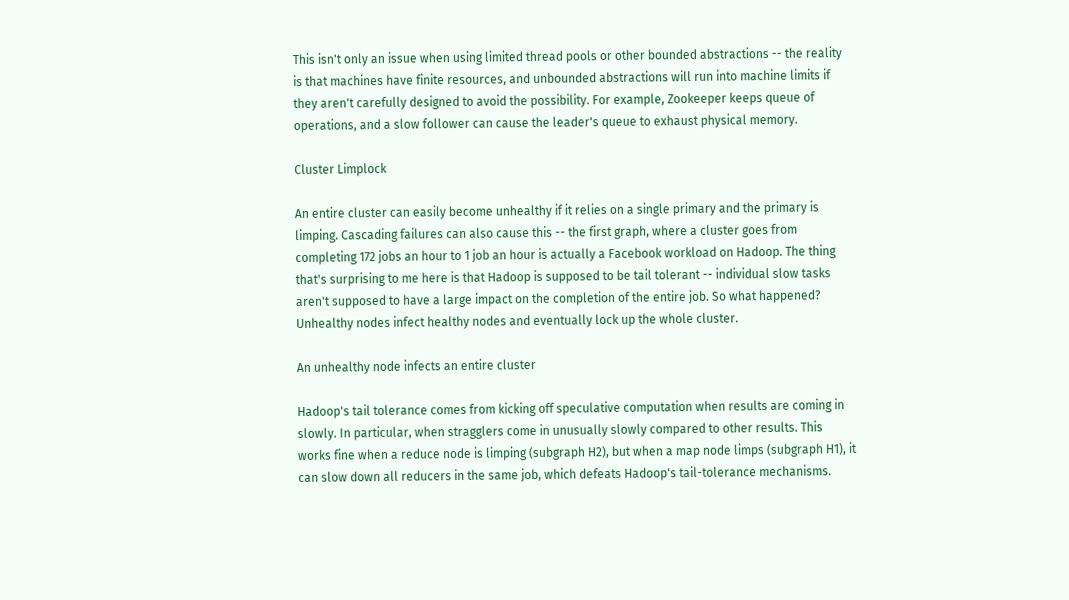This isn't only an issue when using limited thread pools or other bounded abstractions -- the reality is that machines have finite resources, and unbounded abstractions will run into machine limits if they aren't carefully designed to avoid the possibility. For example, Zookeeper keeps queue of operations, and a slow follower can cause the leader's queue to exhaust physical memory.

Cluster Limplock

An entire cluster can easily become unhealthy if it relies on a single primary and the primary is limping. Cascading failures can also cause this -- the first graph, where a cluster goes from completing 172 jobs an hour to 1 job an hour is actually a Facebook workload on Hadoop. The thing that's surprising to me here is that Hadoop is supposed to be tail tolerant -- individual slow tasks aren't supposed to have a large impact on the completion of the entire job. So what happened? Unhealthy nodes infect healthy nodes and eventually lock up the whole cluster.

An unhealthy node infects an entire cluster

Hadoop's tail tolerance comes from kicking off speculative computation when results are coming in slowly. In particular, when stragglers come in unusually slowly compared to other results. This works fine when a reduce node is limping (subgraph H2), but when a map node limps (subgraph H1), it can slow down all reducers in the same job, which defeats Hadoop's tail-tolerance mechanisms.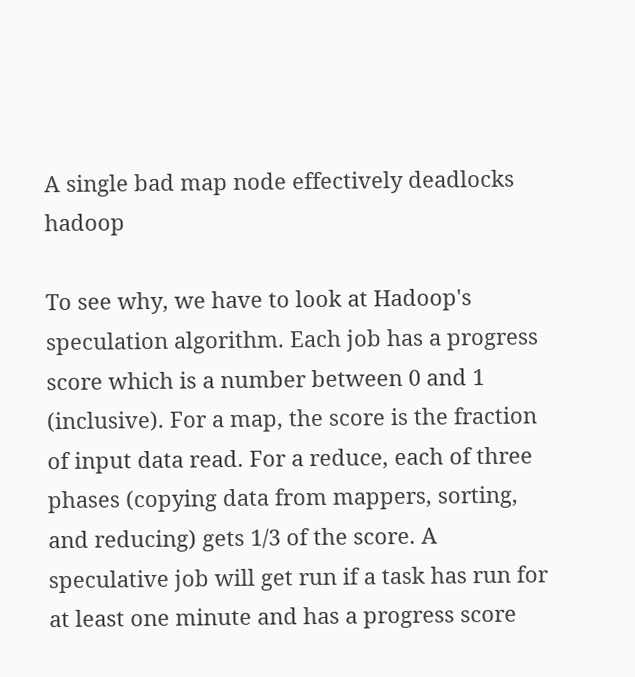A single bad map node effectively deadlocks hadoop

To see why, we have to look at Hadoop's speculation algorithm. Each job has a progress score which is a number between 0 and 1 (inclusive). For a map, the score is the fraction of input data read. For a reduce, each of three phases (copying data from mappers, sorting, and reducing) gets 1/3 of the score. A speculative job will get run if a task has run for at least one minute and has a progress score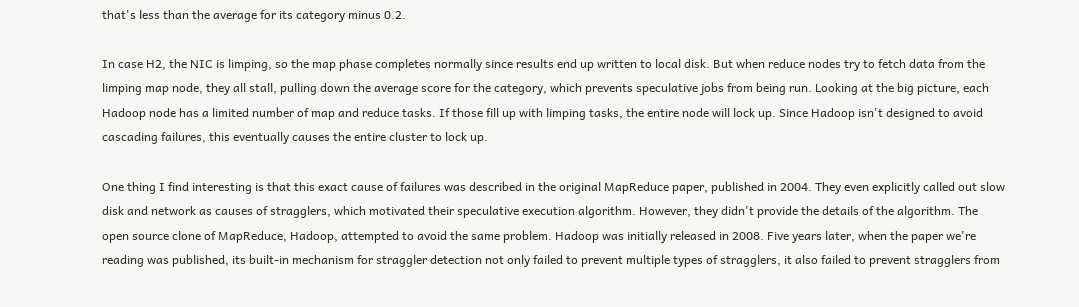that's less than the average for its category minus 0.2.

In case H2, the NIC is limping, so the map phase completes normally since results end up written to local disk. But when reduce nodes try to fetch data from the limping map node, they all stall, pulling down the average score for the category, which prevents speculative jobs from being run. Looking at the big picture, each Hadoop node has a limited number of map and reduce tasks. If those fill up with limping tasks, the entire node will lock up. Since Hadoop isn't designed to avoid cascading failures, this eventually causes the entire cluster to lock up.

One thing I find interesting is that this exact cause of failures was described in the original MapReduce paper, published in 2004. They even explicitly called out slow disk and network as causes of stragglers, which motivated their speculative execution algorithm. However, they didn't provide the details of the algorithm. The open source clone of MapReduce, Hadoop, attempted to avoid the same problem. Hadoop was initially released in 2008. Five years later, when the paper we're reading was published, its built-in mechanism for straggler detection not only failed to prevent multiple types of stragglers, it also failed to prevent stragglers from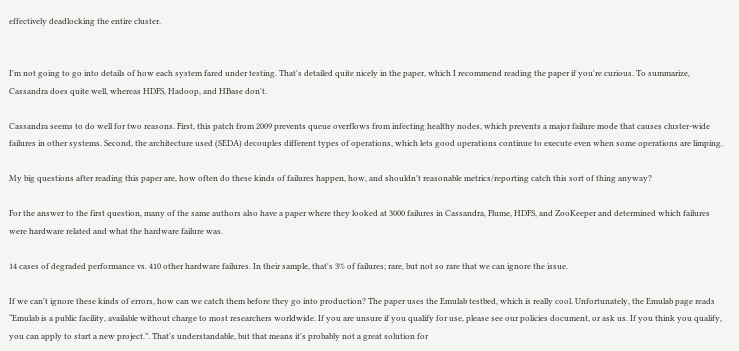effectively deadlocking the entire cluster.


I'm not going to go into details of how each system fared under testing. That's detailed quite nicely in the paper, which I recommend reading the paper if you're curious. To summarize, Cassandra does quite well, whereas HDFS, Hadoop, and HBase don't.

Cassandra seems to do well for two reasons. First, this patch from 2009 prevents queue overflows from infecting healthy nodes, which prevents a major failure mode that causes cluster-wide failures in other systems. Second, the architecture used (SEDA) decouples different types of operations, which lets good operations continue to execute even when some operations are limping.

My big questions after reading this paper are, how often do these kinds of failures happen, how, and shouldn't reasonable metrics/reporting catch this sort of thing anyway?

For the answer to the first question, many of the same authors also have a paper where they looked at 3000 failures in Cassandra, Flume, HDFS, and ZooKeeper and determined which failures were hardware related and what the hardware failure was.

14 cases of degraded performance vs. 410 other hardware failures. In their sample, that's 3% of failures; rare, but not so rare that we can ignore the issue.

If we can't ignore these kinds of errors, how can we catch them before they go into production? The paper uses the Emulab testbed, which is really cool. Unfortunately, the Emulab page reads “Emulab is a public facility, available without charge to most researchers worldwide. If you are unsure if you qualify for use, please see our policies document, or ask us. If you think you qualify, you can apply to start a new project.”. That's understandable, but that means it's probably not a great solution for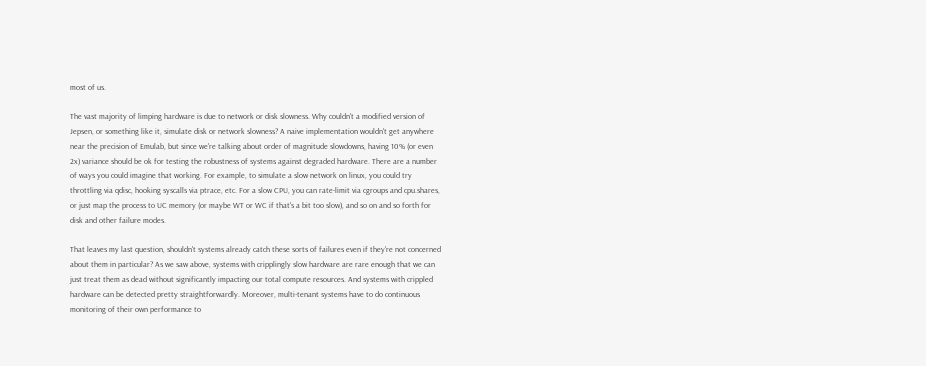most of us.

The vast majority of limping hardware is due to network or disk slowness. Why couldn't a modified version of Jepsen, or something like it, simulate disk or network slowness? A naive implementation wouldn't get anywhere near the precision of Emulab, but since we're talking about order of magnitude slowdowns, having 10% (or even 2x) variance should be ok for testing the robustness of systems against degraded hardware. There are a number of ways you could imagine that working. For example, to simulate a slow network on linux, you could try throttling via qdisc, hooking syscalls via ptrace, etc. For a slow CPU, you can rate-limit via cgroups and cpu.shares, or just map the process to UC memory (or maybe WT or WC if that's a bit too slow), and so on and so forth for disk and other failure modes.

That leaves my last question, shouldn't systems already catch these sorts of failures even if they're not concerned about them in particular? As we saw above, systems with cripplingly slow hardware are rare enough that we can just treat them as dead without significantly impacting our total compute resources. And systems with crippled hardware can be detected pretty straightforwardly. Moreover, multi-tenant systems have to do continuous monitoring of their own performance to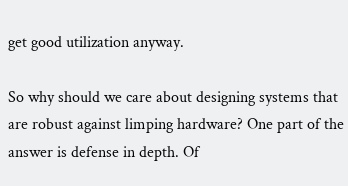get good utilization anyway.

So why should we care about designing systems that are robust against limping hardware? One part of the answer is defense in depth. Of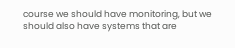course we should have monitoring, but we should also have systems that are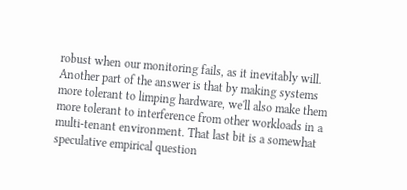robust when our monitoring fails, as it inevitably will. Another part of the answer is that by making systems more tolerant to limping hardware, we'll also make them more tolerant to interference from other workloads in a multi-tenant environment. That last bit is a somewhat speculative empirical question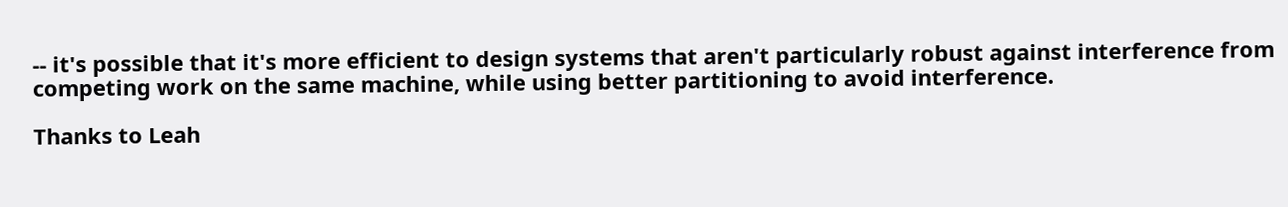-- it's possible that it's more efficient to design systems that aren't particularly robust against interference from competing work on the same machine, while using better partitioning to avoid interference.

Thanks to Leah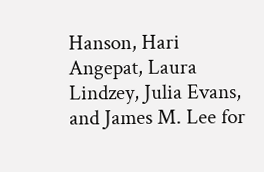Hanson, Hari Angepat, Laura Lindzey, Julia Evans, and James M. Lee for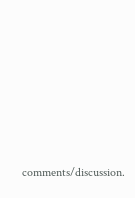comments/discussion.